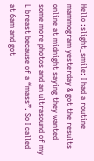Hello :slight_smile: I had a routine mammogram yesterday & got the results online at midnight saying they wanted some more photos and an ultrasound of my L breast because of a “mass”. So I called at 6am and got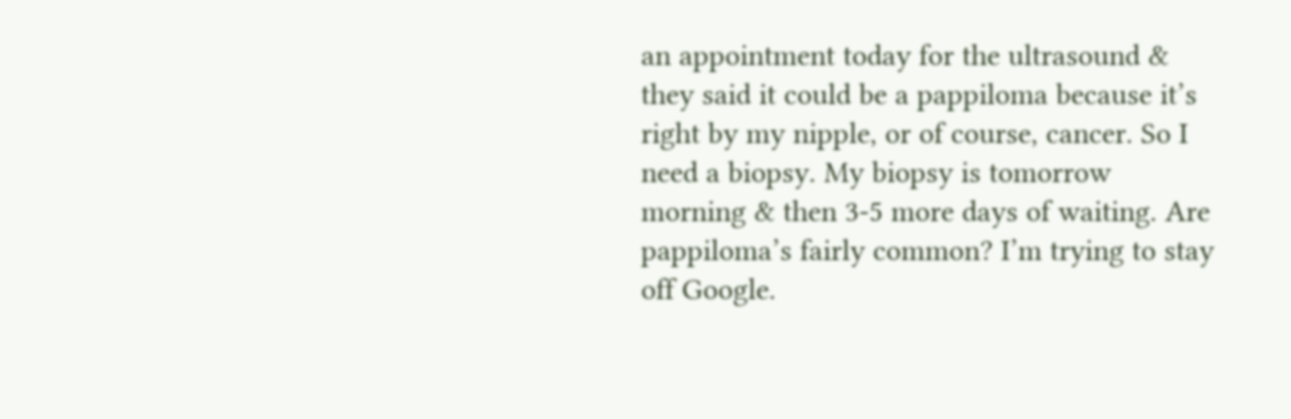an appointment today for the ultrasound & they said it could be a pappiloma because it’s right by my nipple, or of course, cancer. So I need a biopsy. My biopsy is tomorrow morning & then 3-5 more days of waiting. Are pappiloma’s fairly common? I’m trying to stay off Google.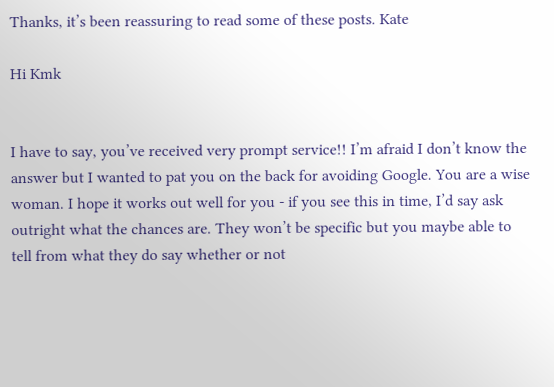Thanks, it’s been reassuring to read some of these posts. Kate

Hi Kmk


I have to say, you’ve received very prompt service!! I’m afraid I don’t know the answer but I wanted to pat you on the back for avoiding Google. You are a wise woman. I hope it works out well for you - if you see this in time, I’d say ask outright what the chances are. They won’t be specific but you maybe able to tell from what they do say whether or not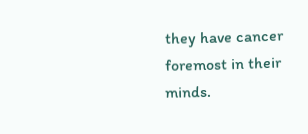they have cancer foremost in their minds.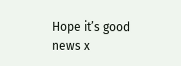Hope it’s good news x